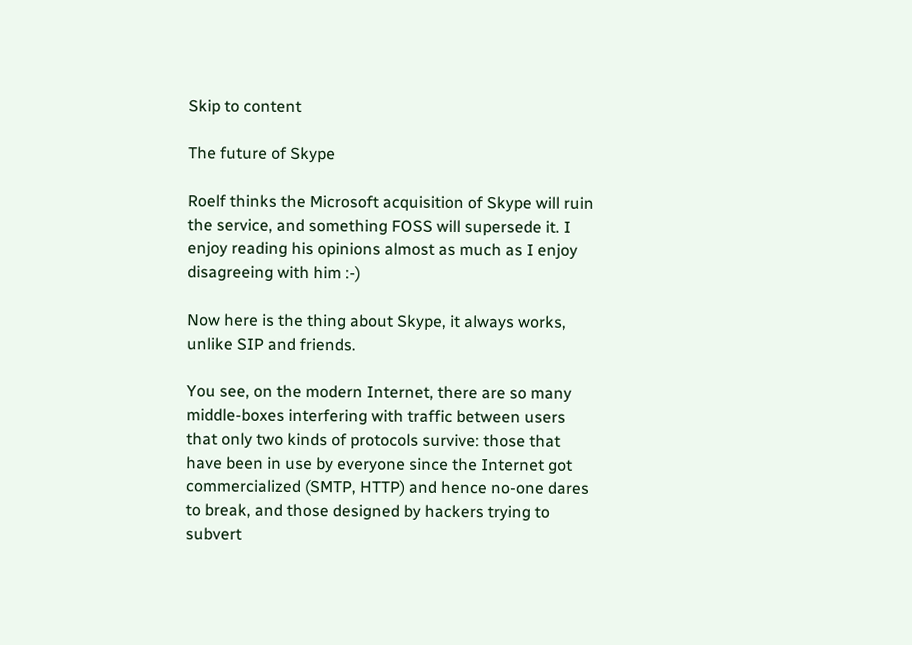Skip to content

The future of Skype

Roelf thinks the Microsoft acquisition of Skype will ruin the service, and something FOSS will supersede it. I enjoy reading his opinions almost as much as I enjoy disagreeing with him :-)

Now here is the thing about Skype, it always works, unlike SIP and friends.

You see, on the modern Internet, there are so many middle-boxes interfering with traffic between users that only two kinds of protocols survive: those that have been in use by everyone since the Internet got commercialized (SMTP, HTTP) and hence no-one dares to break, and those designed by hackers trying to subvert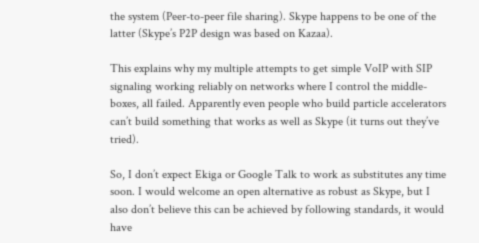the system (Peer-to-peer file sharing). Skype happens to be one of the latter (Skype’s P2P design was based on Kazaa).

This explains why my multiple attempts to get simple VoIP with SIP signaling working reliably on networks where I control the middle-boxes, all failed. Apparently even people who build particle accelerators can’t build something that works as well as Skype (it turns out they’ve tried).

So, I don’t expect Ekiga or Google Talk to work as substitutes any time soon. I would welcome an open alternative as robust as Skype, but I also don’t believe this can be achieved by following standards, it would have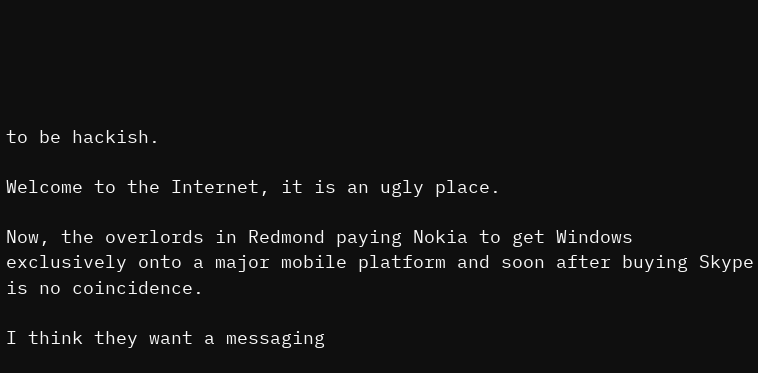to be hackish.

Welcome to the Internet, it is an ugly place.

Now, the overlords in Redmond paying Nokia to get Windows exclusively onto a major mobile platform and soon after buying Skype is no coincidence.

I think they want a messaging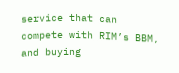service that can compete with RIM’s BBM, and buying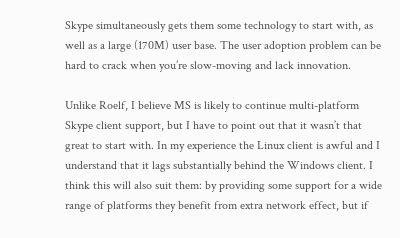Skype simultaneously gets them some technology to start with, as well as a large (170M) user base. The user adoption problem can be hard to crack when you’re slow-moving and lack innovation.

Unlike Roelf, I believe MS is likely to continue multi-platform Skype client support, but I have to point out that it wasn’t that great to start with. In my experience the Linux client is awful and I understand that it lags substantially behind the Windows client. I think this will also suit them: by providing some support for a wide range of platforms they benefit from extra network effect, but if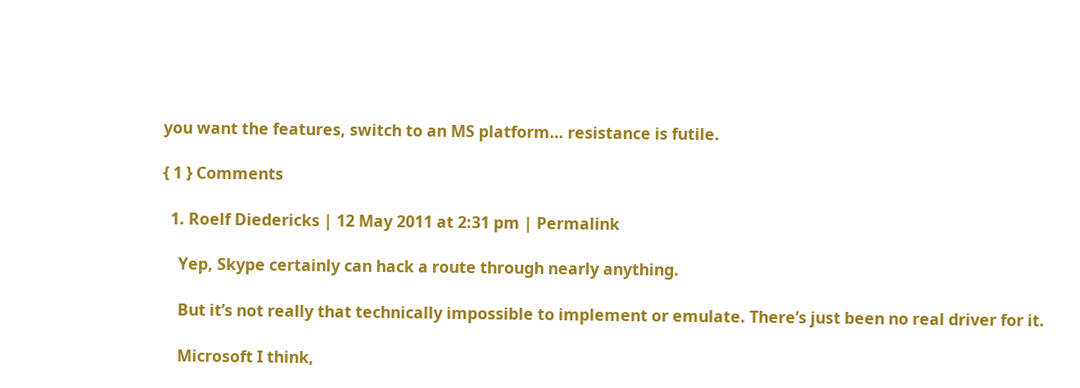you want the features, switch to an MS platform… resistance is futile.

{ 1 } Comments

  1. Roelf Diedericks | 12 May 2011 at 2:31 pm | Permalink

    Yep, Skype certainly can hack a route through nearly anything.

    But it’s not really that technically impossible to implement or emulate. There’s just been no real driver for it.

    Microsoft I think,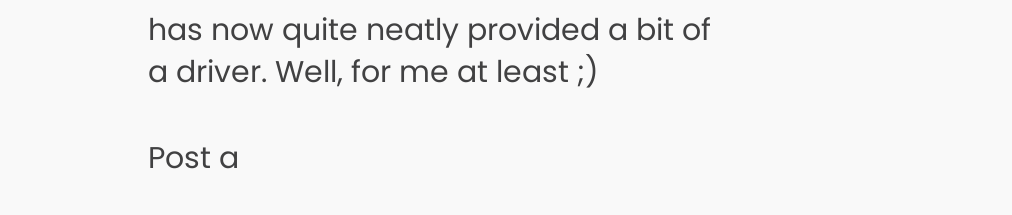has now quite neatly provided a bit of a driver. Well, for me at least ;)

Post a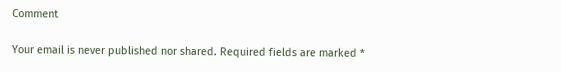Comment

Your email is never published nor shared. Required fields are marked *